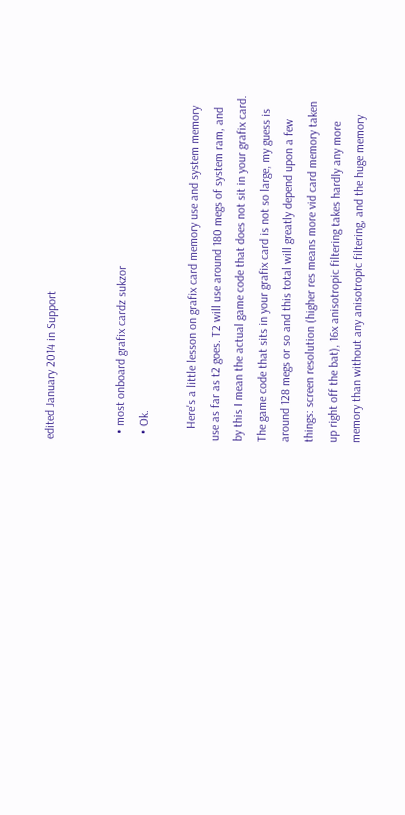edited January 2014 in Support


  • most onboard grafix cardz sukzor
  • Ok.

    Here's a little lesson on grafix card memory use and system memory use as far as t2 goes. T2 will use around 180 megs of system ram, and by this I mean the actual game code that does not sit in your grafix card. The game code that sits in your grafix card is not so large, my guess is around 128 megs or so and this total will greatly depend upon a few things: screen resolution (higher res means more vid card memory taken up right off the bat), 16x anisotropic filtering takes hardly any more memory than without any anisotropic filtering, and the huge memory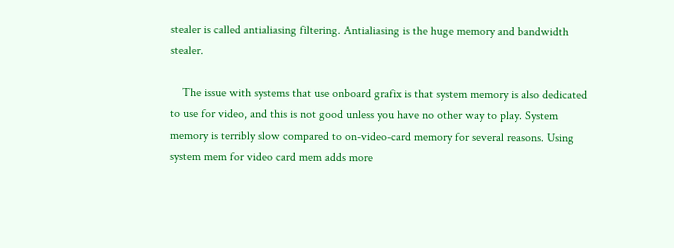stealer is called antialiasing filtering. Antialiasing is the huge memory and bandwidth stealer.

    The issue with systems that use onboard grafix is that system memory is also dedicated to use for video, and this is not good unless you have no other way to play. System memory is terribly slow compared to on-video-card memory for several reasons. Using system mem for video card mem adds more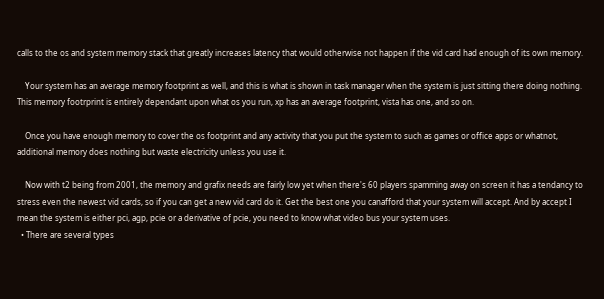calls to the os and system memory stack that greatly increases latency that would otherwise not happen if the vid card had enough of its own memory.

    Your system has an average memory footprint as well, and this is what is shown in task manager when the system is just sitting there doing nothing. This memory footrprint is entirely dependant upon what os you run, xp has an average footprint, vista has one, and so on.

    Once you have enough memory to cover the os footprint and any activity that you put the system to such as games or office apps or whatnot, additional memory does nothing but waste electricity unless you use it.

    Now with t2 being from 2001, the memory and grafix needs are fairly low yet when there's 60 players spamming away on screen it has a tendancy to stress even the newest vid cards, so if you can get a new vid card do it. Get the best one you canafford that your system will accept. And by accept I mean the system is either pci, agp, pcie or a derivative of pcie, you need to know what video bus your system uses.
  • There are several types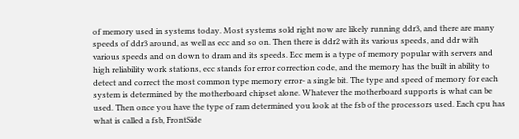of memory used in systems today. Most systems sold right now are likely running ddr3, and there are many speeds of ddr3 around, as well as ecc and so on. Then there is ddr2 with its various speeds, and ddr with various speeds and on down to dram and its speeds. Ecc mem is a type of memory popular with servers and high reliability work stations, ecc stands for error correction code, and the memory has the built in ability to detect and correct the most common type memory error- a single bit. The type and speed of memory for each system is determined by the motherboard chipset alone. Whatever the motherboard supports is what can be used. Then once you have the type of ram determined you look at the fsb of the processors used. Each cpu has what is called a fsb, FrontSide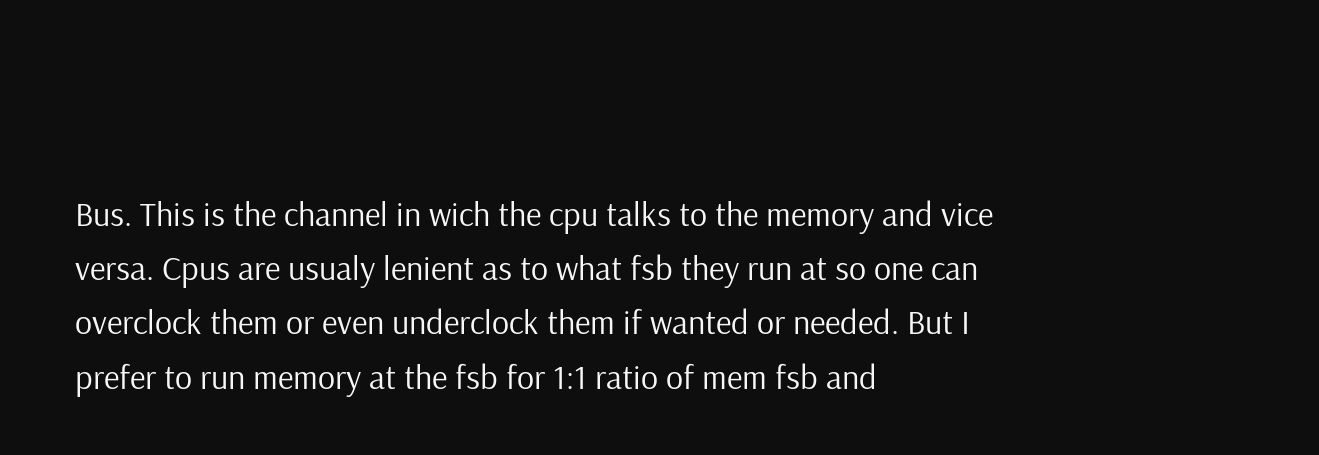Bus. This is the channel in wich the cpu talks to the memory and vice versa. Cpus are usualy lenient as to what fsb they run at so one can overclock them or even underclock them if wanted or needed. But I prefer to run memory at the fsb for 1:1 ratio of mem fsb and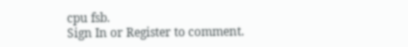cpu fsb.
Sign In or Register to comment.